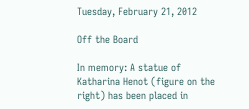Tuesday, February 21, 2012

Off the Board

In memory: A statue of Katharina Henot (figure on the right) has been placed in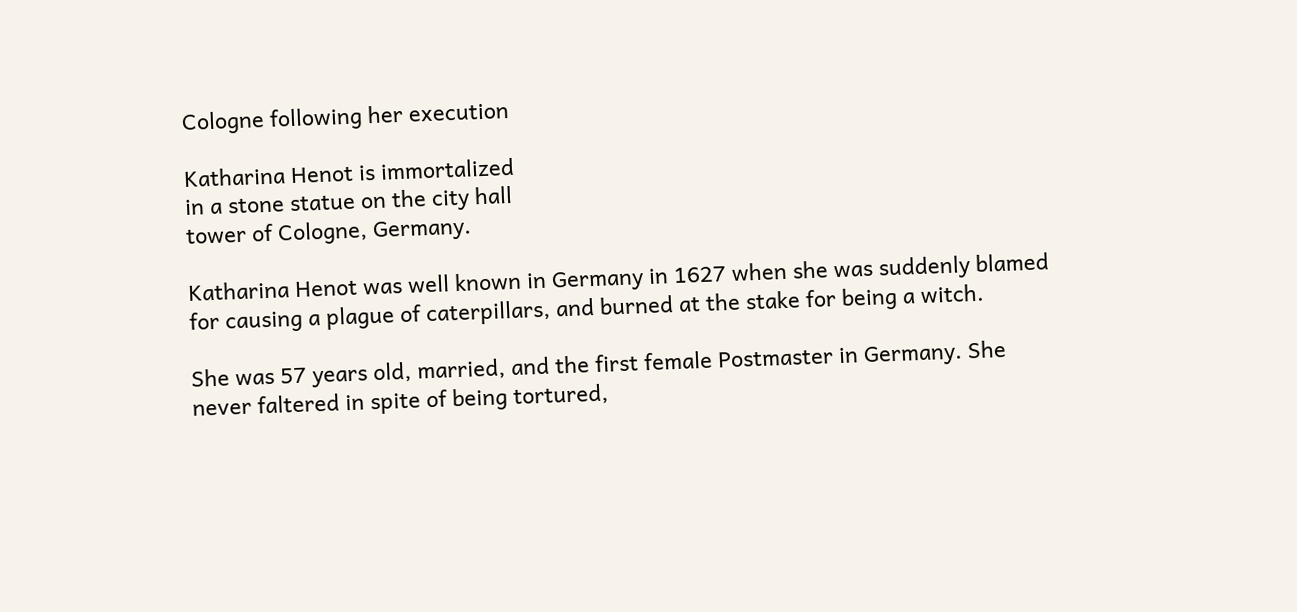Cologne following her execution

Katharina Henot is immortalized
in a stone statue on the city hall
tower of Cologne, Germany.

Katharina Henot was well known in Germany in 1627 when she was suddenly blamed for causing a plague of caterpillars, and burned at the stake for being a witch.

She was 57 years old, married, and the first female Postmaster in Germany. She never faltered in spite of being tortured,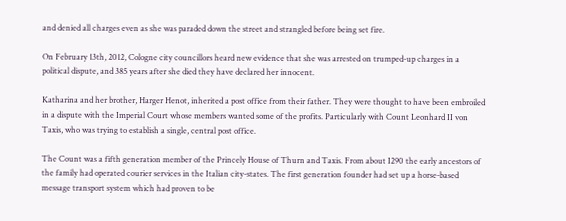and denied all charges even as she was paraded down the street and strangled before being set fire.

On February 13th, 2012, Cologne city councillors heard new evidence that she was arrested on trumped-up charges in a political dispute, and 385 years after she died they have declared her innocent.

Katharina and her brother, Harger Henot, inherited a post office from their father. They were thought to have been embroiled in a dispute with the Imperial Court whose members wanted some of the profits. Particularly with Count Leonhard II von Taxis, who was trying to establish a single, central post office.

The Count was a fifth generation member of the Princely House of Thurn and Taxis. From about I290 the early ancestors of the family had operated courier services in the Italian city-states. The first generation founder had set up a horse-based message transport system which had proven to be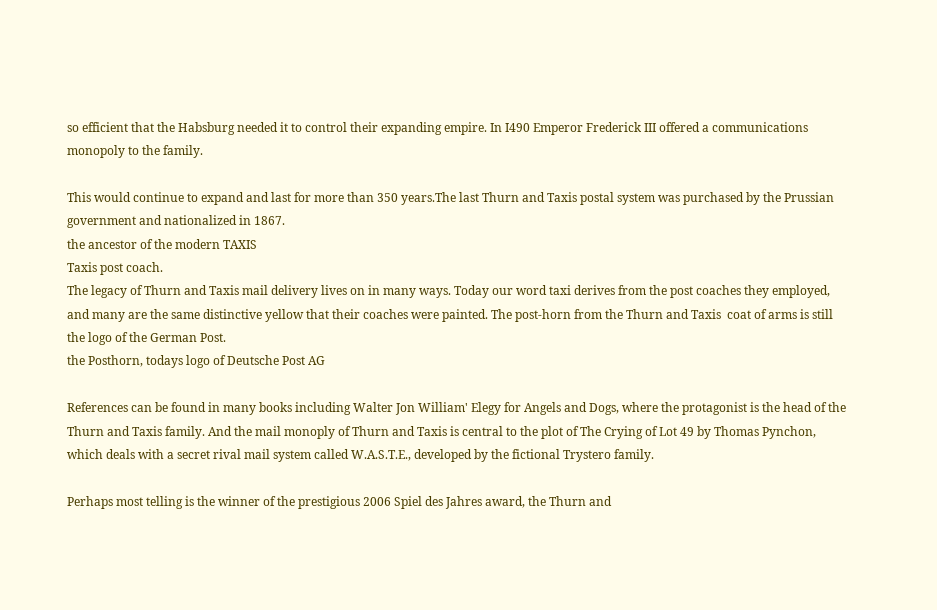so efficient that the Habsburg needed it to control their expanding empire. In I490 Emperor Frederick III offered a communications monopoly to the family.

This would continue to expand and last for more than 350 years.The last Thurn and Taxis postal system was purchased by the Prussian government and nationalized in 1867.
the ancestor of the modern TAXIS
Taxis post coach.
The legacy of Thurn and Taxis mail delivery lives on in many ways. Today our word taxi derives from the post coaches they employed, and many are the same distinctive yellow that their coaches were painted. The post-horn from the Thurn and Taxis  coat of arms is still the logo of the German Post.
the Posthorn, todays logo of Deutsche Post AG

References can be found in many books including Walter Jon William' Elegy for Angels and Dogs, where the protagonist is the head of the Thurn and Taxis family. And the mail monoply of Thurn and Taxis is central to the plot of The Crying of Lot 49 by Thomas Pynchon, which deals with a secret rival mail system called W.A.S.T.E., developed by the fictional Trystero family.

Perhaps most telling is the winner of the prestigious 2006 Spiel des Jahres award, the Thurn and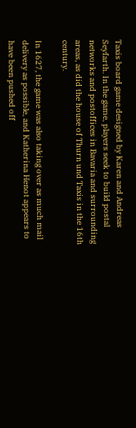Taxis board game designed by Karen and Andreas Seyfarth. In the game, players seek to build postal networks and postoffices in Bavaria and surrounding areas, as did the house of Thurn und Taxis in the 16th century.

In 1627, the game was also taking over as much mail delivery as possible, and Katherina Henot appears to have been pushed off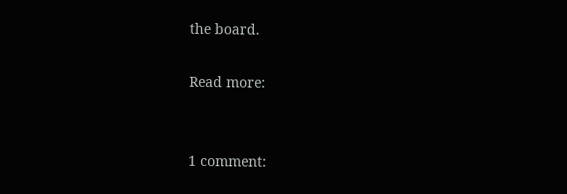the board.

Read more:


1 comment: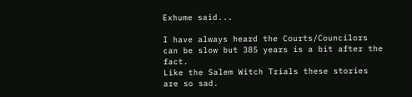Exhume said...

I have always heard the Courts/Councilors can be slow but 385 years is a bit after the fact.
Like the Salem Witch Trials these stories are so sad.